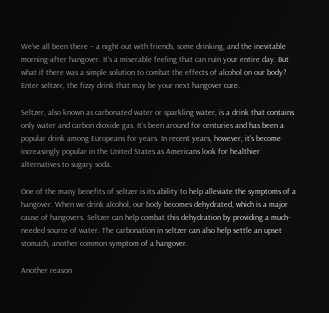We’ve all been there – a night out with friends, some drinking, and the inevitable morning-after hangover. It’s a miserable feeling that can ruin your entire day. But what if there was a simple solution to combat the effects of alcohol on our body? Enter seltzer, the fizzy drink that may be your next hangover cure.

Seltzer, also known as carbonated water or sparkling water, is a drink that contains only water and carbon dioxide gas. It’s been around for centuries and has been a popular drink among Europeans for years. In recent years, however, it’s become increasingly popular in the United States as Americans look for healthier alternatives to sugary soda.

One of the many benefits of seltzer is its ability to help alleviate the symptoms of a hangover. When we drink alcohol, our body becomes dehydrated, which is a major cause of hangovers. Seltzer can help combat this dehydration by providing a much-needed source of water. The carbonation in seltzer can also help settle an upset stomach, another common symptom of a hangover.

Another reason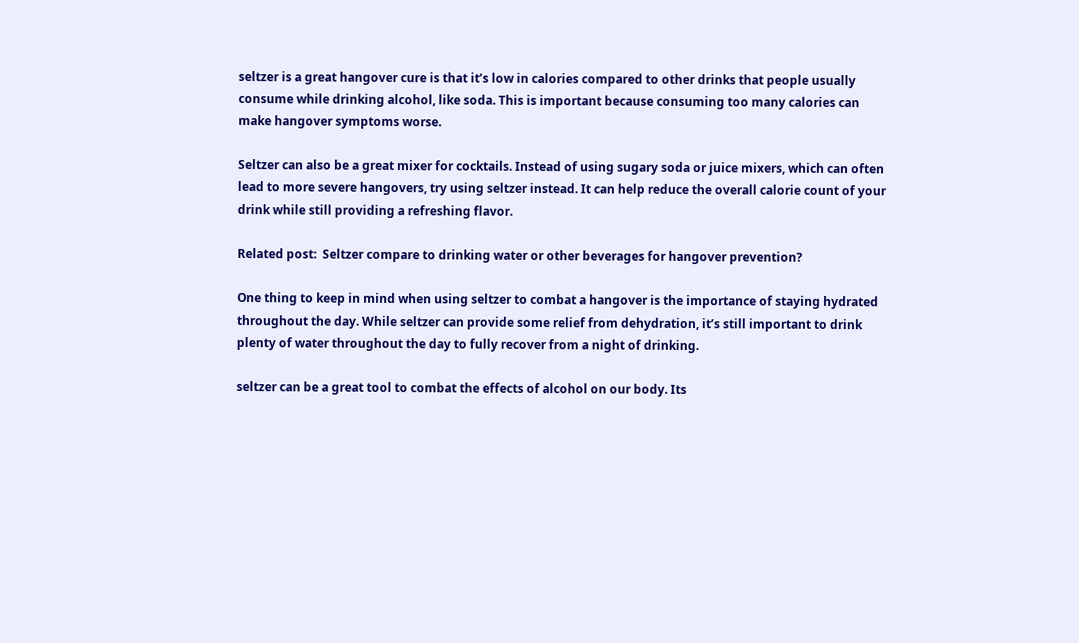seltzer is a great hangover cure is that it’s low in calories compared to other drinks that people usually consume while drinking alcohol, like soda. This is important because consuming too many calories can make hangover symptoms worse.

Seltzer can also be a great mixer for cocktails. Instead of using sugary soda or juice mixers, which can often lead to more severe hangovers, try using seltzer instead. It can help reduce the overall calorie count of your drink while still providing a refreshing flavor.

Related post:  Seltzer compare to drinking water or other beverages for hangover prevention?

One thing to keep in mind when using seltzer to combat a hangover is the importance of staying hydrated throughout the day. While seltzer can provide some relief from dehydration, it’s still important to drink plenty of water throughout the day to fully recover from a night of drinking.

seltzer can be a great tool to combat the effects of alcohol on our body. Its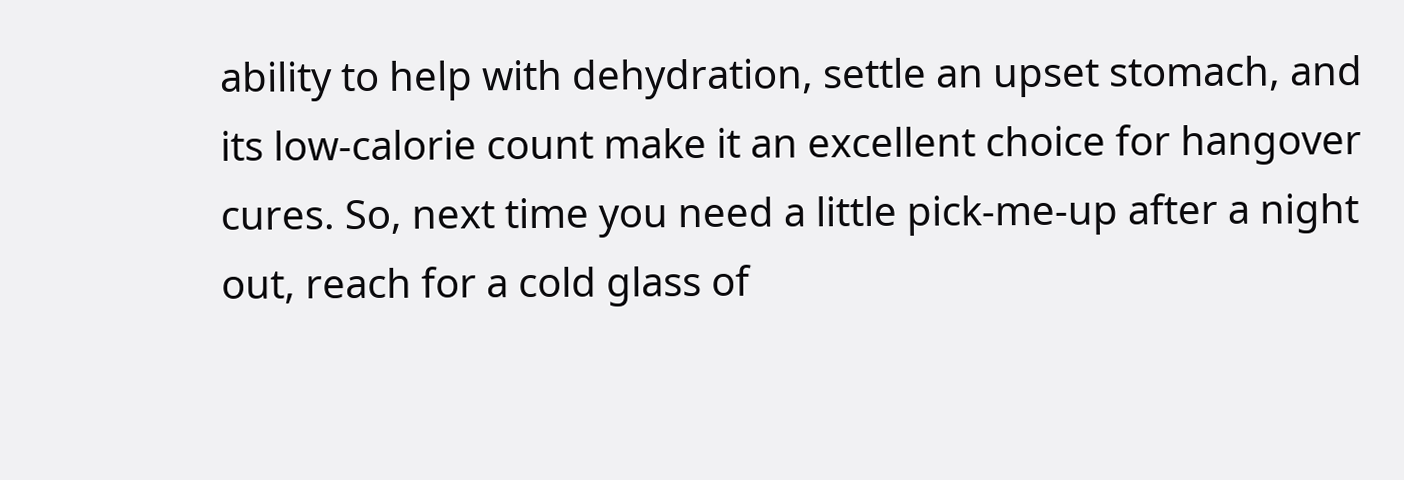ability to help with dehydration, settle an upset stomach, and its low-calorie count make it an excellent choice for hangover cures. So, next time you need a little pick-me-up after a night out, reach for a cold glass of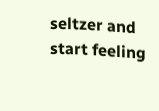seltzer and start feeling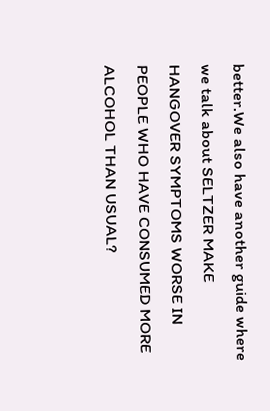better.We also have another guide where we talk about SELTZER MAKE HANGOVER SYMPTOMS WORSE IN PEOPLE WHO HAVE CONSUMED MORE ALCOHOL THAN USUAL?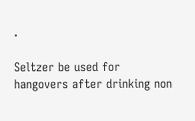.

Seltzer be used for hangovers after drinking non